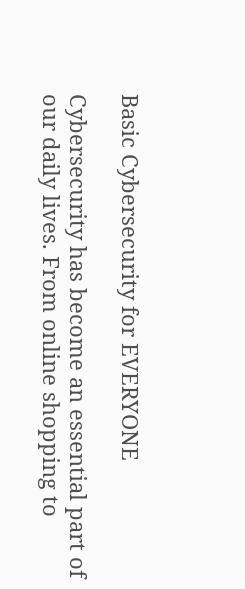Basic Cybersecurity for EVERYONE

Cybersecurity has become an essential part of our daily lives. From online shopping to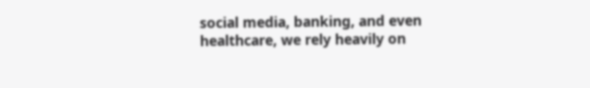social media, banking, and even healthcare, we rely heavily on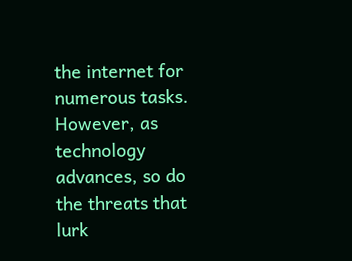the internet for numerous tasks. However, as technology advances, so do the threats that lurk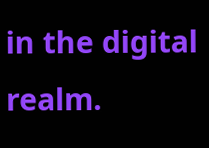in the digital realm.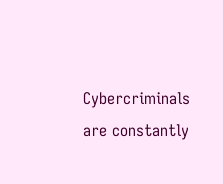Cybercriminals are constantly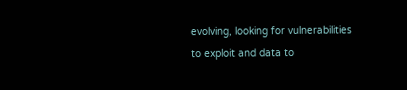evolving, looking for vulnerabilities to exploit and data to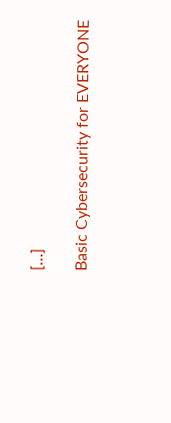[…]

Basic Cybersecurity for EVERYONE